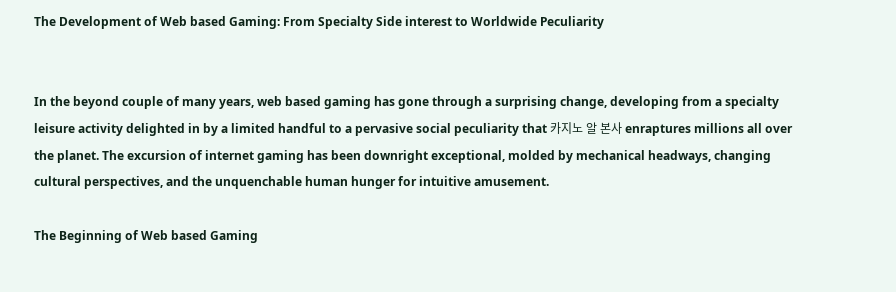The Development of Web based Gaming: From Specialty Side interest to Worldwide Peculiarity


In the beyond couple of many years, web based gaming has gone through a surprising change, developing from a specialty leisure activity delighted in by a limited handful to a pervasive social peculiarity that 카지노 알 본사 enraptures millions all over the planet. The excursion of internet gaming has been downright exceptional, molded by mechanical headways, changing cultural perspectives, and the unquenchable human hunger for intuitive amusement.

The Beginning of Web based Gaming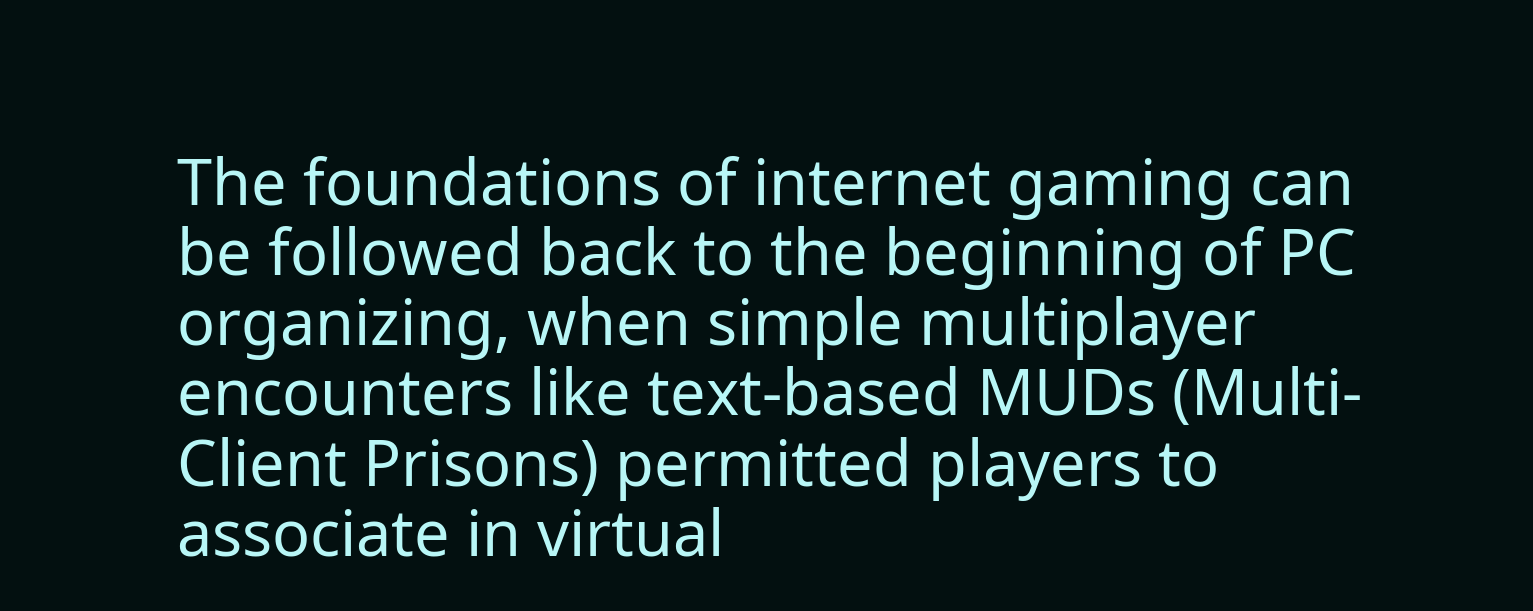The foundations of internet gaming can be followed back to the beginning of PC organizing, when simple multiplayer encounters like text-based MUDs (Multi-Client Prisons) permitted players to associate in virtual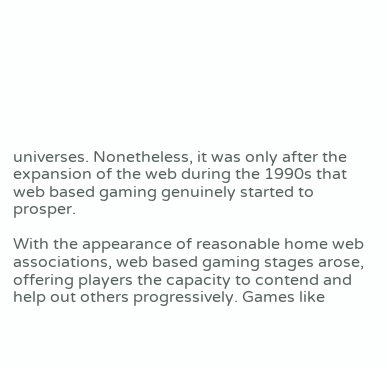universes. Nonetheless, it was only after the expansion of the web during the 1990s that web based gaming genuinely started to prosper.

With the appearance of reasonable home web associations, web based gaming stages arose, offering players the capacity to contend and help out others progressively. Games like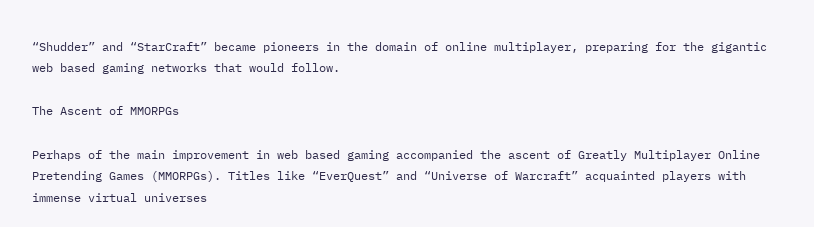“Shudder” and “StarCraft” became pioneers in the domain of online multiplayer, preparing for the gigantic web based gaming networks that would follow.

The Ascent of MMORPGs

Perhaps of the main improvement in web based gaming accompanied the ascent of Greatly Multiplayer Online Pretending Games (MMORPGs). Titles like “EverQuest” and “Universe of Warcraft” acquainted players with immense virtual universes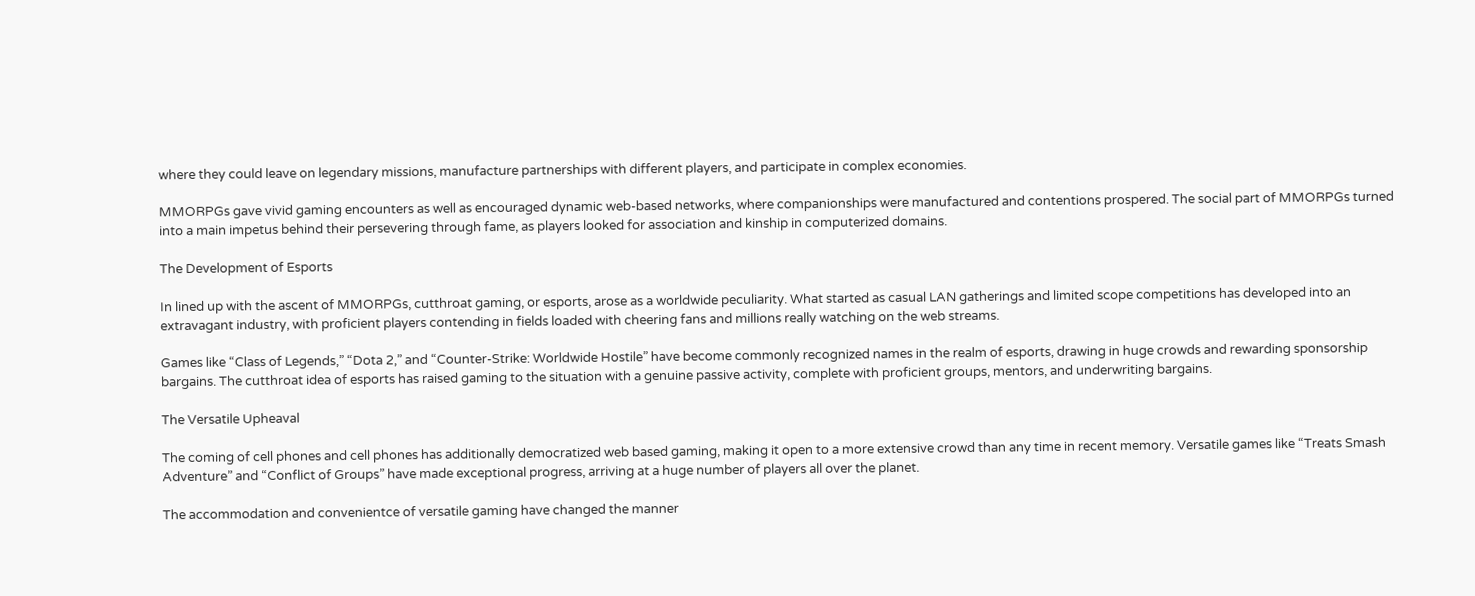where they could leave on legendary missions, manufacture partnerships with different players, and participate in complex economies.

MMORPGs gave vivid gaming encounters as well as encouraged dynamic web-based networks, where companionships were manufactured and contentions prospered. The social part of MMORPGs turned into a main impetus behind their persevering through fame, as players looked for association and kinship in computerized domains.

The Development of Esports

In lined up with the ascent of MMORPGs, cutthroat gaming, or esports, arose as a worldwide peculiarity. What started as casual LAN gatherings and limited scope competitions has developed into an extravagant industry, with proficient players contending in fields loaded with cheering fans and millions really watching on the web streams.

Games like “Class of Legends,” “Dota 2,” and “Counter-Strike: Worldwide Hostile” have become commonly recognized names in the realm of esports, drawing in huge crowds and rewarding sponsorship bargains. The cutthroat idea of esports has raised gaming to the situation with a genuine passive activity, complete with proficient groups, mentors, and underwriting bargains.

The Versatile Upheaval

The coming of cell phones and cell phones has additionally democratized web based gaming, making it open to a more extensive crowd than any time in recent memory. Versatile games like “Treats Smash Adventure” and “Conflict of Groups” have made exceptional progress, arriving at a huge number of players all over the planet.

The accommodation and convenientce of versatile gaming have changed the manner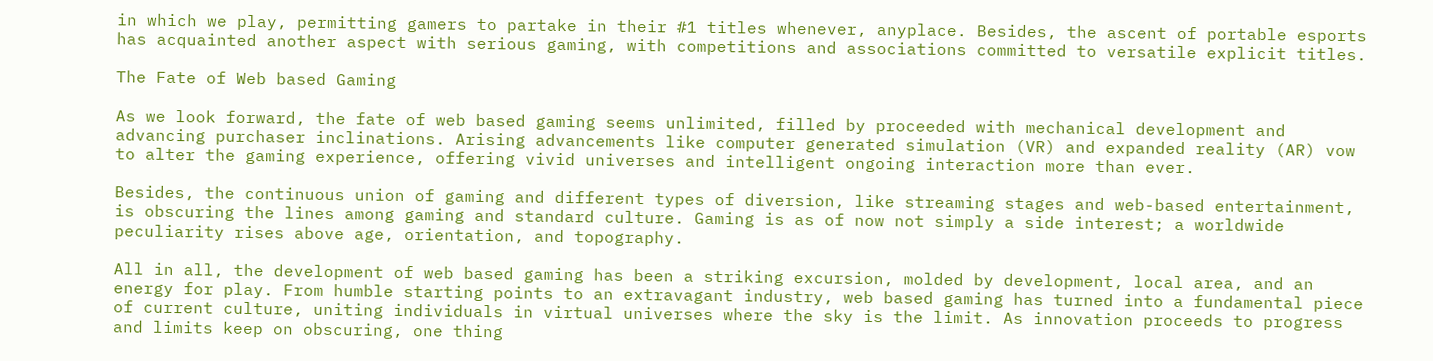in which we play, permitting gamers to partake in their #1 titles whenever, anyplace. Besides, the ascent of portable esports has acquainted another aspect with serious gaming, with competitions and associations committed to versatile explicit titles.

The Fate of Web based Gaming

As we look forward, the fate of web based gaming seems unlimited, filled by proceeded with mechanical development and advancing purchaser inclinations. Arising advancements like computer generated simulation (VR) and expanded reality (AR) vow to alter the gaming experience, offering vivid universes and intelligent ongoing interaction more than ever.

Besides, the continuous union of gaming and different types of diversion, like streaming stages and web-based entertainment, is obscuring the lines among gaming and standard culture. Gaming is as of now not simply a side interest; a worldwide peculiarity rises above age, orientation, and topography.

All in all, the development of web based gaming has been a striking excursion, molded by development, local area, and an energy for play. From humble starting points to an extravagant industry, web based gaming has turned into a fundamental piece of current culture, uniting individuals in virtual universes where the sky is the limit. As innovation proceeds to progress and limits keep on obscuring, one thing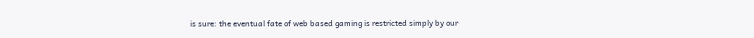is sure: the eventual fate of web based gaming is restricted simply by our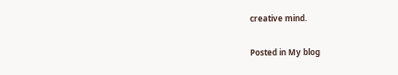creative mind.

Posted in My blog